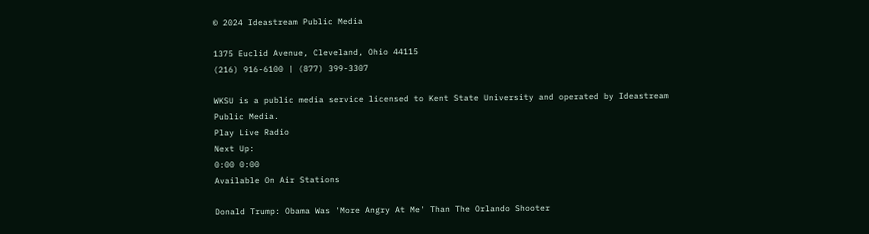© 2024 Ideastream Public Media

1375 Euclid Avenue, Cleveland, Ohio 44115
(216) 916-6100 | (877) 399-3307

WKSU is a public media service licensed to Kent State University and operated by Ideastream Public Media.
Play Live Radio
Next Up:
0:00 0:00
Available On Air Stations

Donald Trump: Obama Was 'More Angry At Me' Than The Orlando Shooter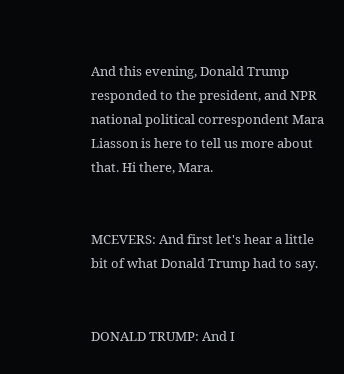And this evening, Donald Trump responded to the president, and NPR national political correspondent Mara Liasson is here to tell us more about that. Hi there, Mara.


MCEVERS: And first let's hear a little bit of what Donald Trump had to say.


DONALD TRUMP: And I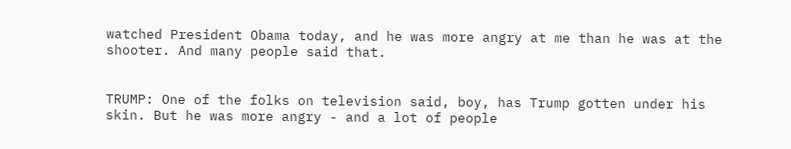watched President Obama today, and he was more angry at me than he was at the shooter. And many people said that.


TRUMP: One of the folks on television said, boy, has Trump gotten under his skin. But he was more angry - and a lot of people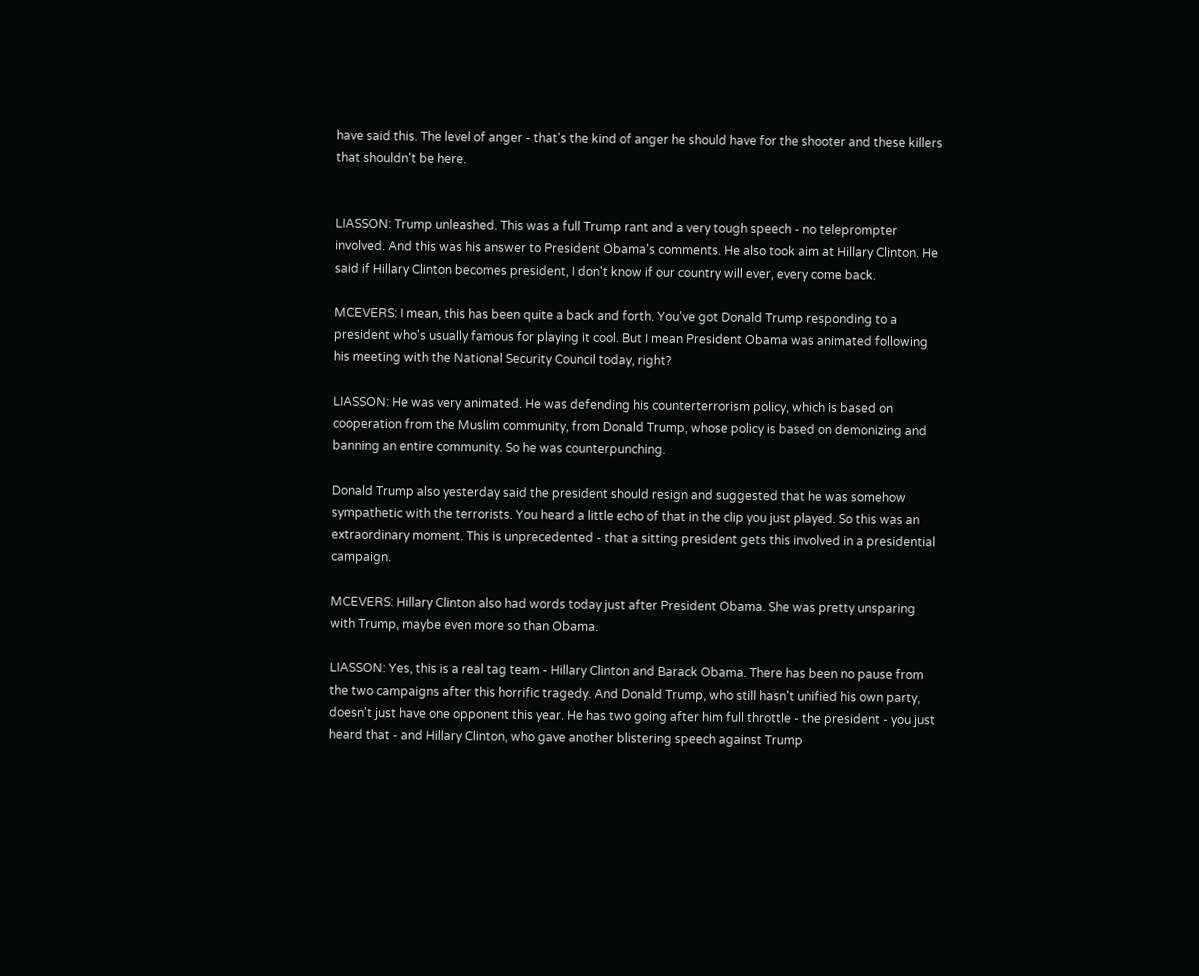have said this. The level of anger - that's the kind of anger he should have for the shooter and these killers that shouldn't be here.


LIASSON: Trump unleashed. This was a full Trump rant and a very tough speech - no teleprompter involved. And this was his answer to President Obama's comments. He also took aim at Hillary Clinton. He said if Hillary Clinton becomes president, I don't know if our country will ever, every come back.

MCEVERS: I mean, this has been quite a back and forth. You've got Donald Trump responding to a president who's usually famous for playing it cool. But I mean President Obama was animated following his meeting with the National Security Council today, right?

LIASSON: He was very animated. He was defending his counterterrorism policy, which is based on cooperation from the Muslim community, from Donald Trump, whose policy is based on demonizing and banning an entire community. So he was counterpunching.

Donald Trump also yesterday said the president should resign and suggested that he was somehow sympathetic with the terrorists. You heard a little echo of that in the clip you just played. So this was an extraordinary moment. This is unprecedented - that a sitting president gets this involved in a presidential campaign.

MCEVERS: Hillary Clinton also had words today just after President Obama. She was pretty unsparing with Trump, maybe even more so than Obama.

LIASSON: Yes, this is a real tag team - Hillary Clinton and Barack Obama. There has been no pause from the two campaigns after this horrific tragedy. And Donald Trump, who still hasn't unified his own party, doesn't just have one opponent this year. He has two going after him full throttle - the president - you just heard that - and Hillary Clinton, who gave another blistering speech against Trump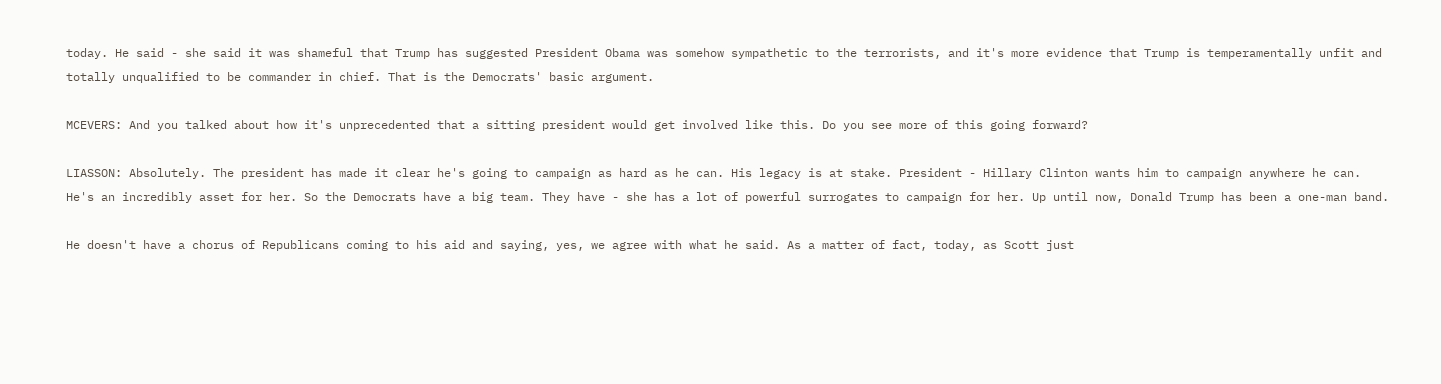today. He said - she said it was shameful that Trump has suggested President Obama was somehow sympathetic to the terrorists, and it's more evidence that Trump is temperamentally unfit and totally unqualified to be commander in chief. That is the Democrats' basic argument.

MCEVERS: And you talked about how it's unprecedented that a sitting president would get involved like this. Do you see more of this going forward?

LIASSON: Absolutely. The president has made it clear he's going to campaign as hard as he can. His legacy is at stake. President - Hillary Clinton wants him to campaign anywhere he can. He's an incredibly asset for her. So the Democrats have a big team. They have - she has a lot of powerful surrogates to campaign for her. Up until now, Donald Trump has been a one-man band.

He doesn't have a chorus of Republicans coming to his aid and saying, yes, we agree with what he said. As a matter of fact, today, as Scott just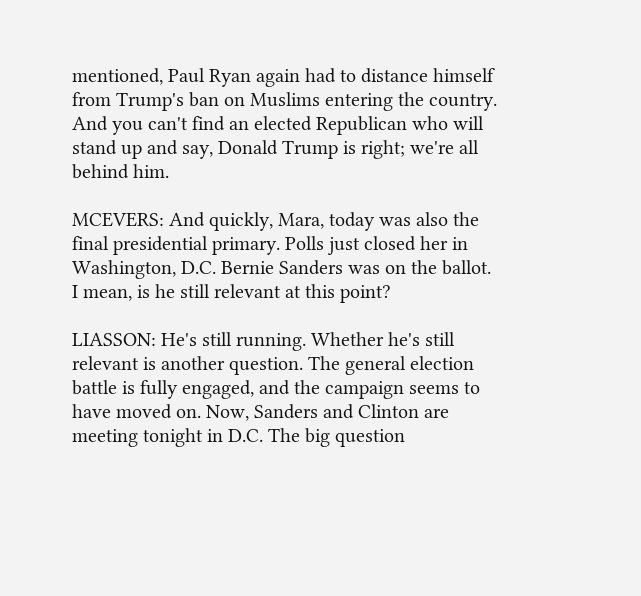mentioned, Paul Ryan again had to distance himself from Trump's ban on Muslims entering the country. And you can't find an elected Republican who will stand up and say, Donald Trump is right; we're all behind him.

MCEVERS: And quickly, Mara, today was also the final presidential primary. Polls just closed her in Washington, D.C. Bernie Sanders was on the ballot. I mean, is he still relevant at this point?

LIASSON: He's still running. Whether he's still relevant is another question. The general election battle is fully engaged, and the campaign seems to have moved on. Now, Sanders and Clinton are meeting tonight in D.C. The big question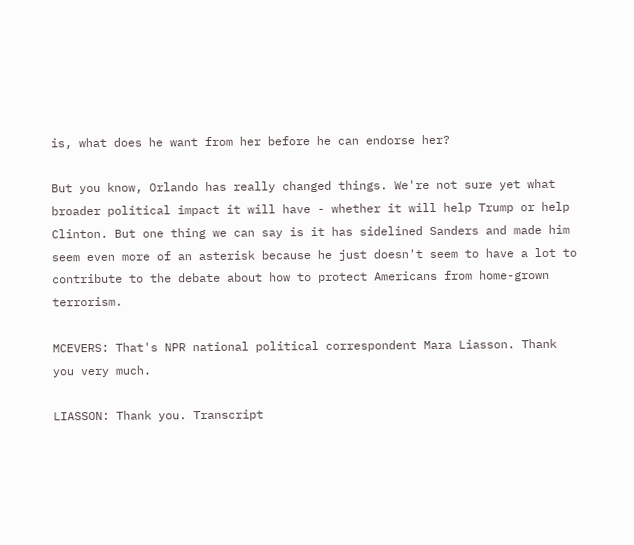is, what does he want from her before he can endorse her?

But you know, Orlando has really changed things. We're not sure yet what broader political impact it will have - whether it will help Trump or help Clinton. But one thing we can say is it has sidelined Sanders and made him seem even more of an asterisk because he just doesn't seem to have a lot to contribute to the debate about how to protect Americans from home-grown terrorism.

MCEVERS: That's NPR national political correspondent Mara Liasson. Thank you very much.

LIASSON: Thank you. Transcript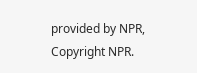provided by NPR, Copyright NPR.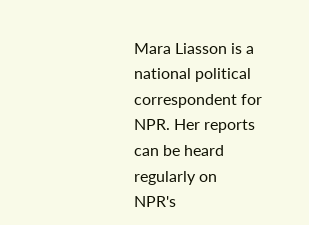Mara Liasson is a national political correspondent for NPR. Her reports can be heard regularly on NPR's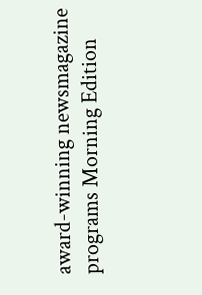award-winning newsmagazine programs Morning Edition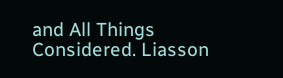and All Things Considered. Liasson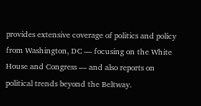provides extensive coverage of politics and policy from Washington, DC — focusing on the White House and Congress — and also reports on political trends beyond the Beltway.